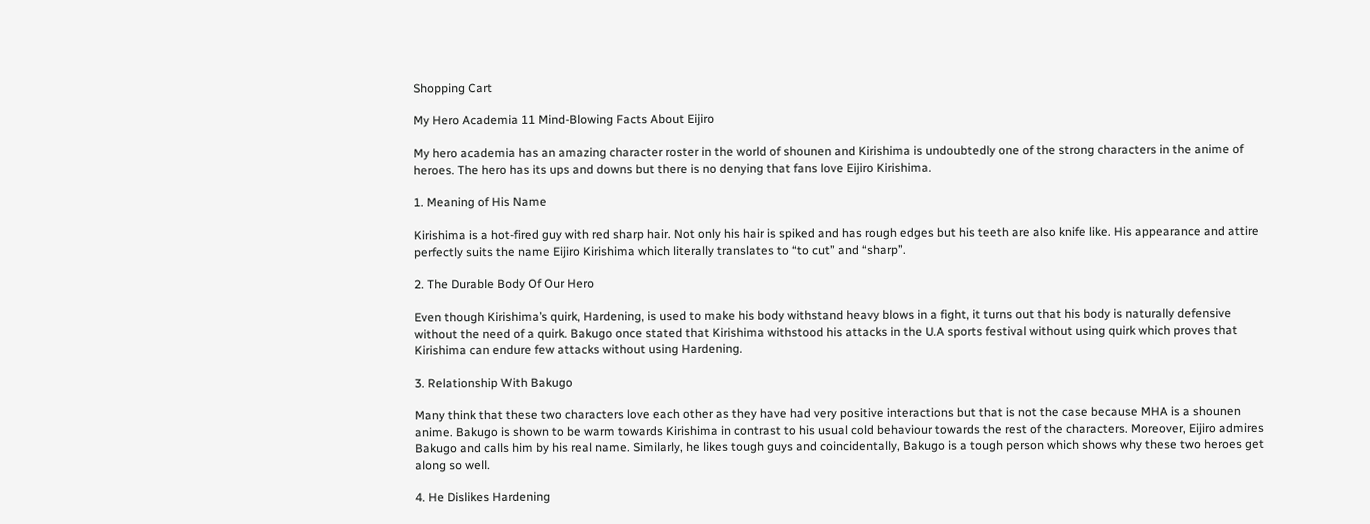Shopping Cart

My Hero Academia 11 Mind-Blowing Facts About Eijiro

My hero academia has an amazing character roster in the world of shounen and Kirishima is undoubtedly one of the strong characters in the anime of heroes. The hero has its ups and downs but there is no denying that fans love Eijiro Kirishima.

1. Meaning of His Name

Kirishima is a hot-fired guy with red sharp hair. Not only his hair is spiked and has rough edges but his teeth are also knife like. His appearance and attire perfectly suits the name Eijiro Kirishima which literally translates to “to cut” and “sharp”.

2. The Durable Body Of Our Hero

Even though Kirishima’s quirk, Hardening, is used to make his body withstand heavy blows in a fight, it turns out that his body is naturally defensive without the need of a quirk. Bakugo once stated that Kirishima withstood his attacks in the U.A sports festival without using quirk which proves that Kirishima can endure few attacks without using Hardening.

3. Relationship With Bakugo

Many think that these two characters love each other as they have had very positive interactions but that is not the case because MHA is a shounen anime. Bakugo is shown to be warm towards Kirishima in contrast to his usual cold behaviour towards the rest of the characters. Moreover, Eijiro admires Bakugo and calls him by his real name. Similarly, he likes tough guys and coincidentally, Bakugo is a tough person which shows why these two heroes get along so well.

4. He Dislikes Hardening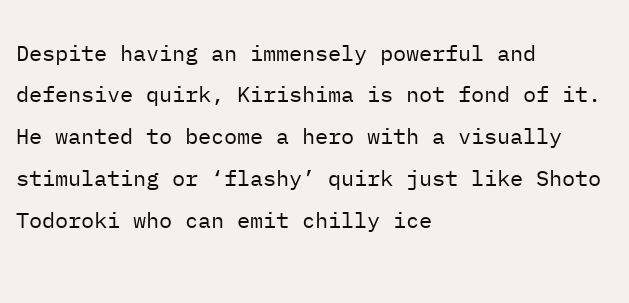Despite having an immensely powerful and defensive quirk, Kirishima is not fond of it. He wanted to become a hero with a visually stimulating or ‘flashy’ quirk just like Shoto Todoroki who can emit chilly ice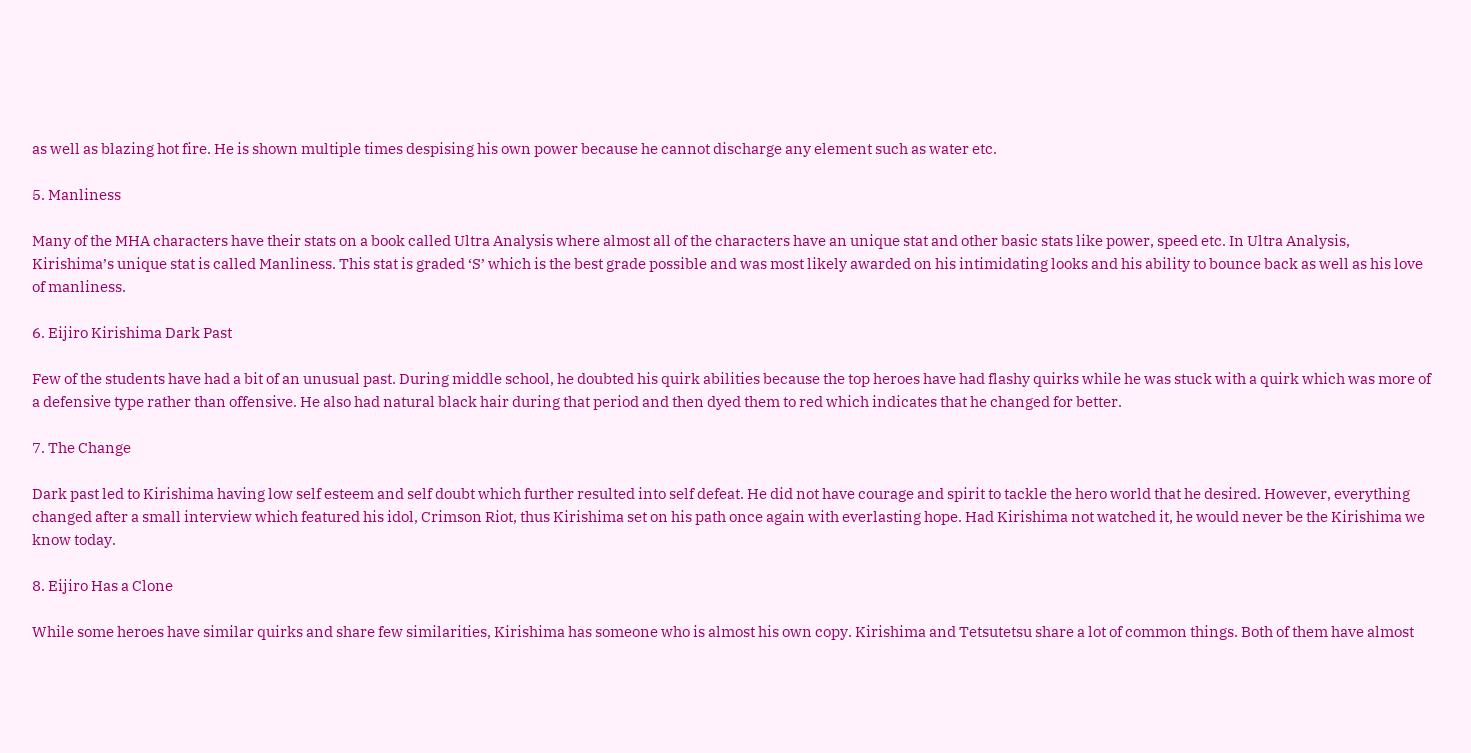as well as blazing hot fire. He is shown multiple times despising his own power because he cannot discharge any element such as water etc.

5. Manliness

Many of the MHA characters have their stats on a book called Ultra Analysis where almost all of the characters have an unique stat and other basic stats like power, speed etc. In Ultra Analysis, Kirishima’s unique stat is called Manliness. This stat is graded ‘S’ which is the best grade possible and was most likely awarded on his intimidating looks and his ability to bounce back as well as his love of manliness.

6. Eijiro Kirishima Dark Past

Few of the students have had a bit of an unusual past. During middle school, he doubted his quirk abilities because the top heroes have had flashy quirks while he was stuck with a quirk which was more of a defensive type rather than offensive. He also had natural black hair during that period and then dyed them to red which indicates that he changed for better.

7. The Change

Dark past led to Kirishima having low self esteem and self doubt which further resulted into self defeat. He did not have courage and spirit to tackle the hero world that he desired. However, everything changed after a small interview which featured his idol, Crimson Riot, thus Kirishima set on his path once again with everlasting hope. Had Kirishima not watched it, he would never be the Kirishima we know today.

8. Eijiro Has a Clone

While some heroes have similar quirks and share few similarities, Kirishima has someone who is almost his own copy. Kirishima and Tetsutetsu share a lot of common things. Both of them have almost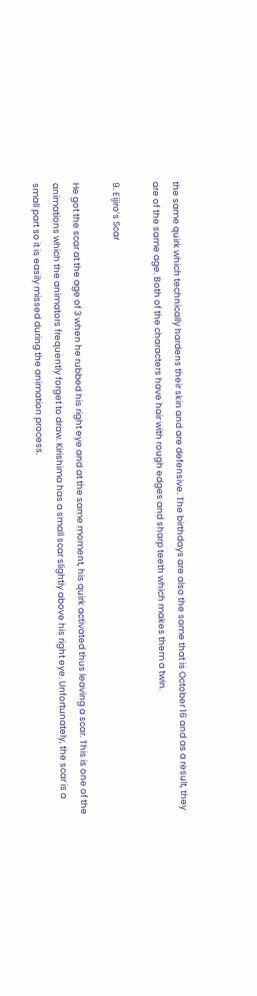the same quirk which technically hardens their skin and are defensive. The birthdays are also the same that is October 16 and as a result, they are of the same age. Both of the characters have hair with rough edges and sharp teeth which makes them a twin.

9. Eijiro’s Scar

He got the scar at the age of 3 when he rubbed his right eye and at the same moment, his quirk activated thus leaving a scar. This is one of the animations which the animators frequently forget to draw. Kirishima has a small scar slightly above his right eye. Unfortunately, the scar is a small part so it is easily missed during the animation process.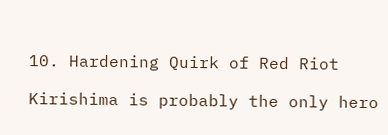10. Hardening Quirk of Red Riot

Kirishima is probably the only hero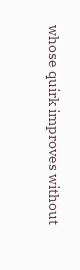whose quirk improves without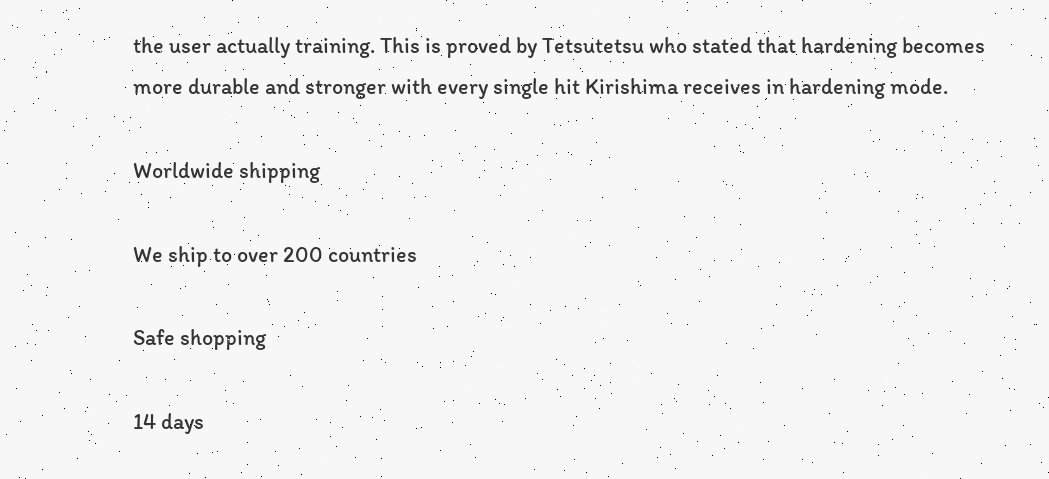the user actually training. This is proved by Tetsutetsu who stated that hardening becomes more durable and stronger with every single hit Kirishima receives in hardening mode.

Worldwide shipping

We ship to over 200 countries

Safe shopping

14 days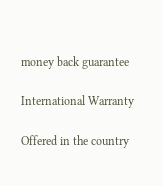money back guarantee

International Warranty

Offered in the country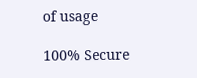of usage

100% Secure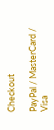Checkout

PayPal / MasterCard / Visa